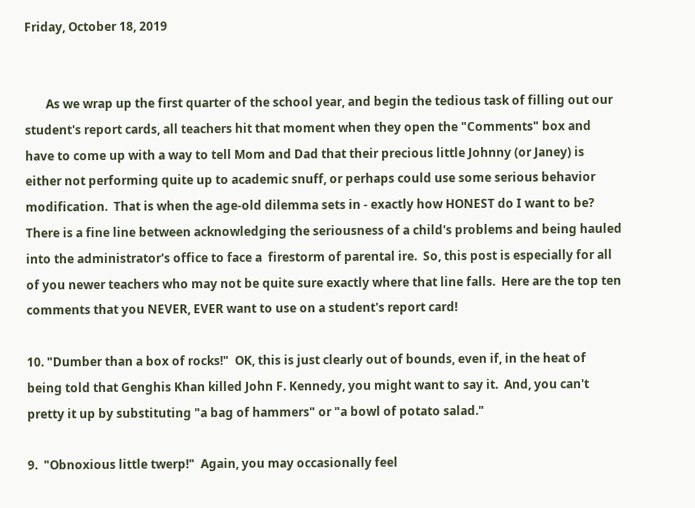Friday, October 18, 2019


       As we wrap up the first quarter of the school year, and begin the tedious task of filling out our student's report cards, all teachers hit that moment when they open the "Comments" box and have to come up with a way to tell Mom and Dad that their precious little Johnny (or Janey) is either not performing quite up to academic snuff, or perhaps could use some serious behavior modification.  That is when the age-old dilemma sets in - exactly how HONEST do I want to be?  There is a fine line between acknowledging the seriousness of a child's problems and being hauled into the administrator's office to face a  firestorm of parental ire.  So, this post is especially for all of you newer teachers who may not be quite sure exactly where that line falls.  Here are the top ten comments that you NEVER, EVER want to use on a student's report card!

10. "Dumber than a box of rocks!"  OK, this is just clearly out of bounds, even if, in the heat of being told that Genghis Khan killed John F. Kennedy, you might want to say it.  And, you can't pretty it up by substituting "a bag of hammers" or "a bowl of potato salad."

9.  "Obnoxious little twerp!"  Again, you may occasionally feel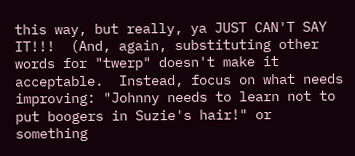this way, but really, ya JUST CAN'T SAY IT!!!  (And, again, substituting other words for "twerp" doesn't make it acceptable.  Instead, focus on what needs improving: "Johnny needs to learn not to put boogers in Suzie's hair!" or something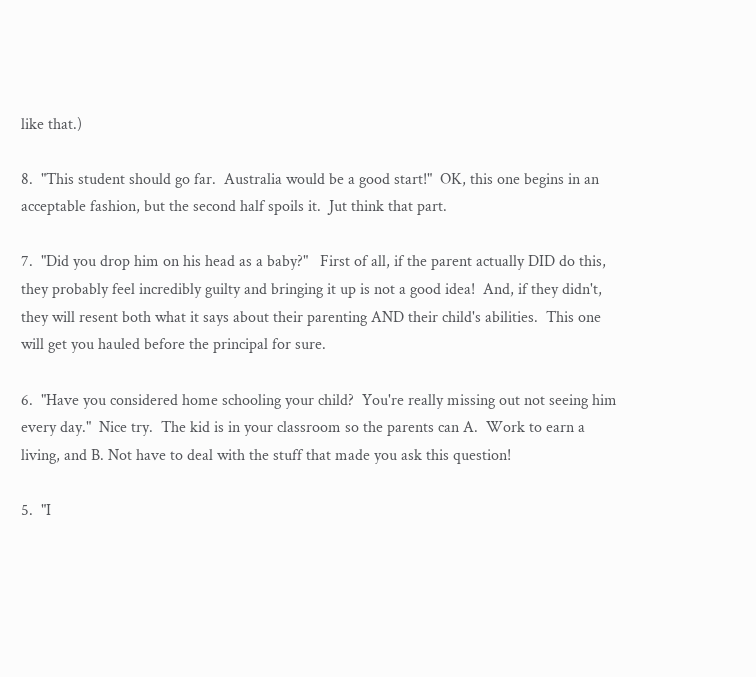like that.)

8.  "This student should go far.  Australia would be a good start!"  OK, this one begins in an acceptable fashion, but the second half spoils it.  Jut think that part.

7.  "Did you drop him on his head as a baby?"   First of all, if the parent actually DID do this, they probably feel incredibly guilty and bringing it up is not a good idea!  And, if they didn't, they will resent both what it says about their parenting AND their child's abilities.  This one will get you hauled before the principal for sure.

6.  "Have you considered home schooling your child?  You're really missing out not seeing him every day."  Nice try.  The kid is in your classroom so the parents can A.  Work to earn a living, and B. Not have to deal with the stuff that made you ask this question!

5.  "I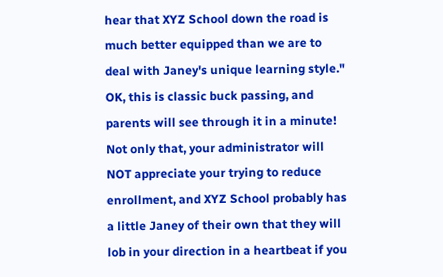hear that XYZ School down the road is much better equipped than we are to deal with Janey's unique learning style."  OK, this is classic buck passing, and parents will see through it in a minute!  Not only that, your administrator will NOT appreciate your trying to reduce enrollment, and XYZ School probably has a little Janey of their own that they will lob in your direction in a heartbeat if you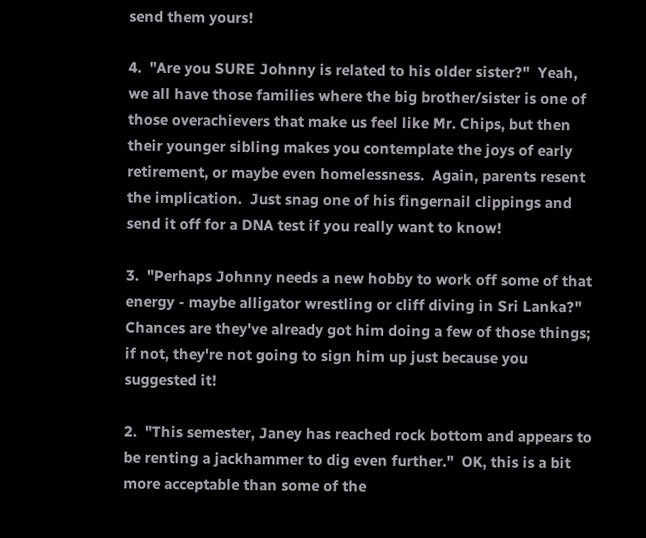send them yours!

4.  "Are you SURE Johnny is related to his older sister?"  Yeah, we all have those families where the big brother/sister is one of those overachievers that make us feel like Mr. Chips, but then their younger sibling makes you contemplate the joys of early retirement, or maybe even homelessness.  Again, parents resent the implication.  Just snag one of his fingernail clippings and send it off for a DNA test if you really want to know!

3.  "Perhaps Johnny needs a new hobby to work off some of that energy - maybe alligator wrestling or cliff diving in Sri Lanka?"  Chances are they've already got him doing a few of those things; if not, they're not going to sign him up just because you suggested it!

2.  "This semester, Janey has reached rock bottom and appears to be renting a jackhammer to dig even further."  OK, this is a bit more acceptable than some of the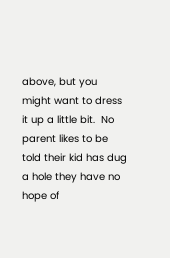above, but you might want to dress it up a little bit.  No parent likes to be told their kid has dug a hole they have no hope of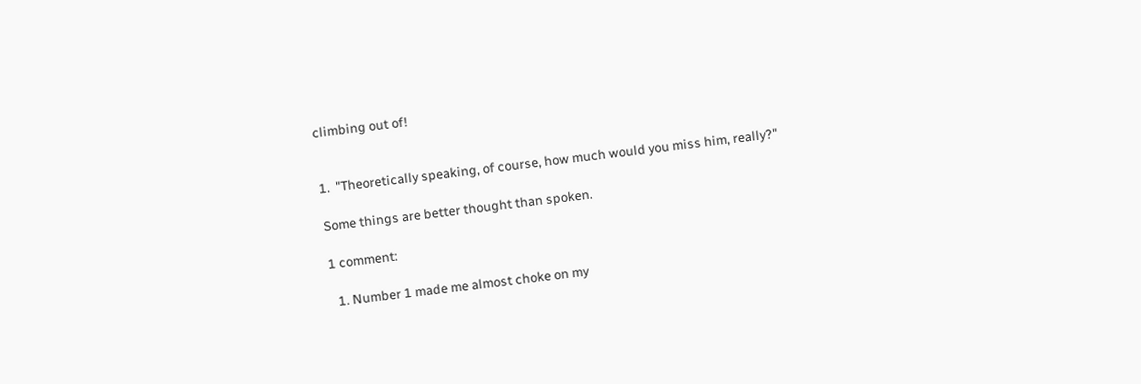climbing out of!


1.  "Theoretically speaking, of course, how much would you miss him, really?"

Some things are better thought than spoken.

1 comment:

  1. Number 1 made me almost choke on my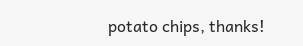potato chips, thanks!